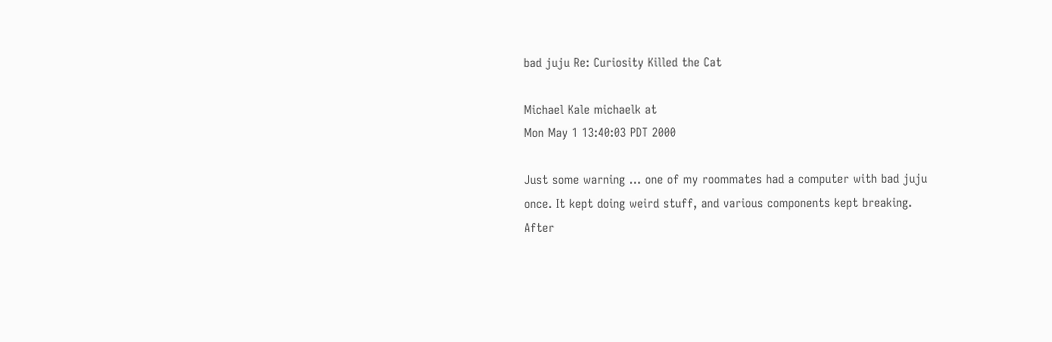bad juju Re: Curiosity Killed the Cat

Michael Kale michaelk at
Mon May 1 13:40:03 PDT 2000

Just some warning ... one of my roommates had a computer with bad juju
once. It kept doing weird stuff, and various components kept breaking.
After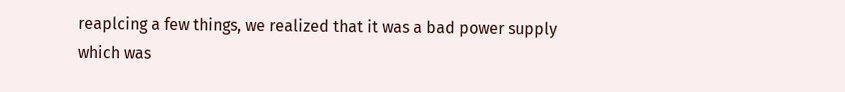reaplcing a few things, we realized that it was a bad power supply
which was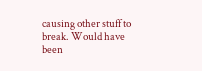causing other stuff to break. Would have been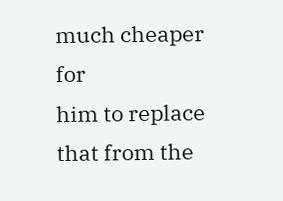much cheaper for
him to replace that from the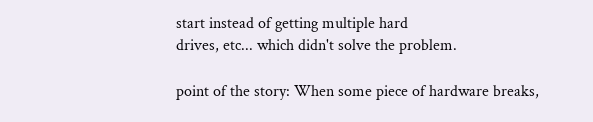start instead of getting multiple hard
drives, etc... which didn't solve the problem.

point of the story: When some piece of hardware breaks,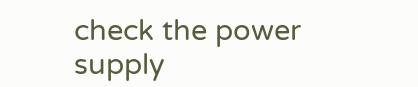check the power
supply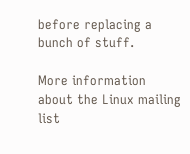before replacing a bunch of stuff.

More information about the Linux mailing list